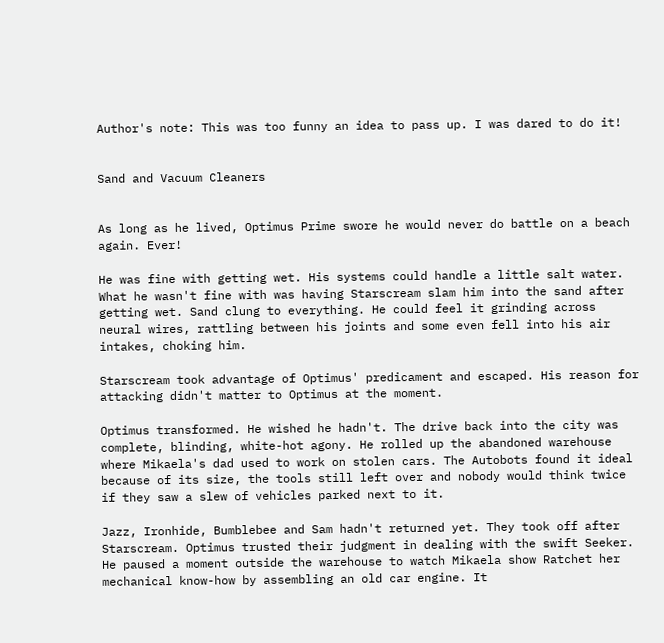Author's note: This was too funny an idea to pass up. I was dared to do it!


Sand and Vacuum Cleaners


As long as he lived, Optimus Prime swore he would never do battle on a beach again. Ever!

He was fine with getting wet. His systems could handle a little salt water. What he wasn't fine with was having Starscream slam him into the sand after getting wet. Sand clung to everything. He could feel it grinding across neural wires, rattling between his joints and some even fell into his air intakes, choking him.

Starscream took advantage of Optimus' predicament and escaped. His reason for attacking didn't matter to Optimus at the moment.

Optimus transformed. He wished he hadn't. The drive back into the city was complete, blinding, white-hot agony. He rolled up the abandoned warehouse where Mikaela's dad used to work on stolen cars. The Autobots found it ideal because of its size, the tools still left over and nobody would think twice if they saw a slew of vehicles parked next to it.

Jazz, Ironhide, Bumblebee and Sam hadn't returned yet. They took off after Starscream. Optimus trusted their judgment in dealing with the swift Seeker. He paused a moment outside the warehouse to watch Mikaela show Ratchet her mechanical know-how by assembling an old car engine. It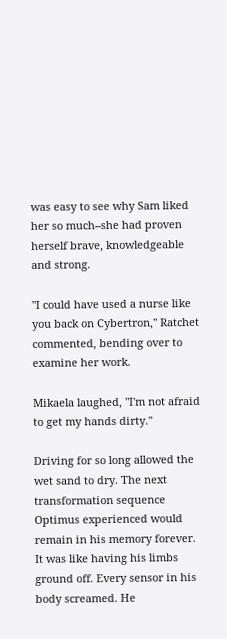was easy to see why Sam liked her so much--she had proven herself brave, knowledgeable and strong.

"I could have used a nurse like you back on Cybertron," Ratchet commented, bending over to examine her work.

Mikaela laughed, "I'm not afraid to get my hands dirty."

Driving for so long allowed the wet sand to dry. The next transformation sequence Optimus experienced would remain in his memory forever. It was like having his limbs ground off. Every sensor in his body screamed. He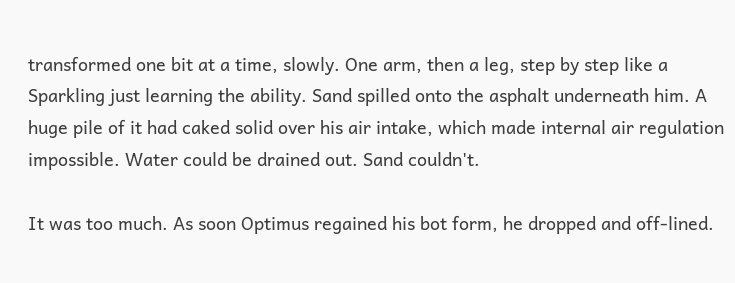transformed one bit at a time, slowly. One arm, then a leg, step by step like a Sparkling just learning the ability. Sand spilled onto the asphalt underneath him. A huge pile of it had caked solid over his air intake, which made internal air regulation impossible. Water could be drained out. Sand couldn't.

It was too much. As soon Optimus regained his bot form, he dropped and off-lined.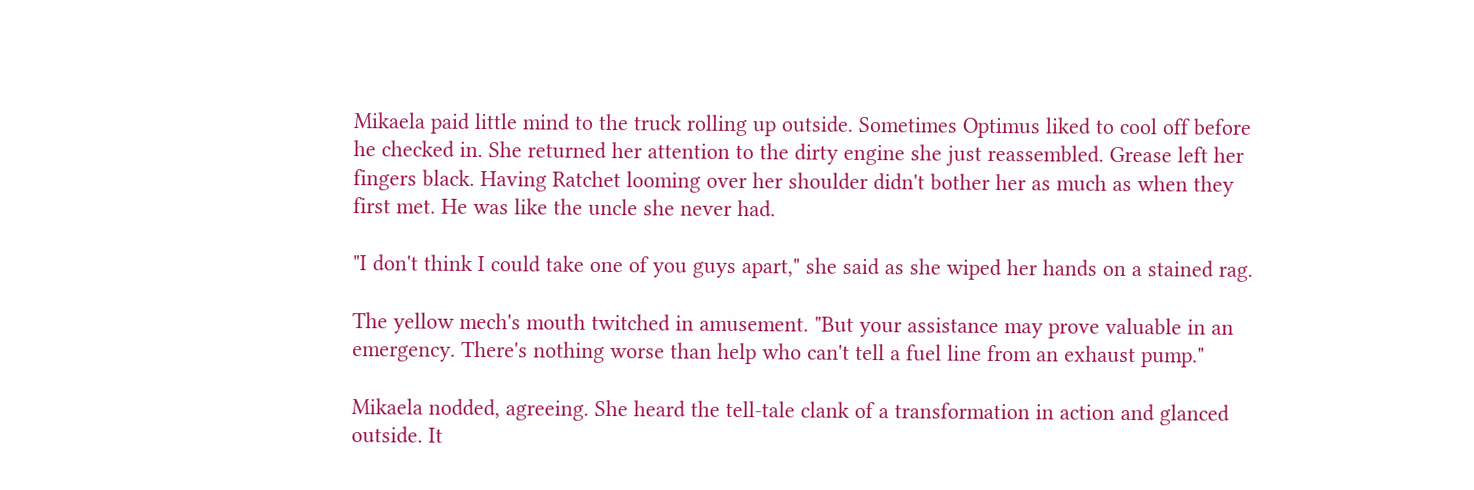Mikaela paid little mind to the truck rolling up outside. Sometimes Optimus liked to cool off before he checked in. She returned her attention to the dirty engine she just reassembled. Grease left her fingers black. Having Ratchet looming over her shoulder didn't bother her as much as when they first met. He was like the uncle she never had.

"I don't think I could take one of you guys apart," she said as she wiped her hands on a stained rag.

The yellow mech's mouth twitched in amusement. "But your assistance may prove valuable in an emergency. There's nothing worse than help who can't tell a fuel line from an exhaust pump."

Mikaela nodded, agreeing. She heard the tell-tale clank of a transformation in action and glanced outside. It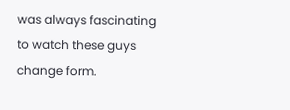was always fascinating to watch these guys change form.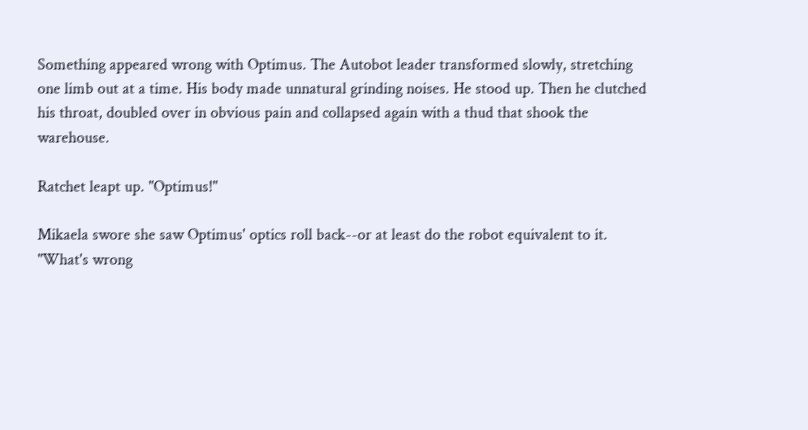Something appeared wrong with Optimus. The Autobot leader transformed slowly, stretching one limb out at a time. His body made unnatural grinding noises. He stood up. Then he clutched his throat, doubled over in obvious pain and collapsed again with a thud that shook the warehouse.

Ratchet leapt up. "Optimus!"

Mikaela swore she saw Optimus' optics roll back--or at least do the robot equivalent to it. "What's wrong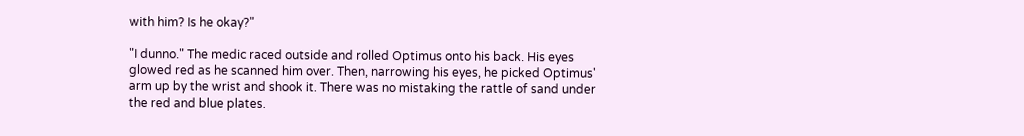with him? Is he okay?"

"I dunno." The medic raced outside and rolled Optimus onto his back. His eyes glowed red as he scanned him over. Then, narrowing his eyes, he picked Optimus' arm up by the wrist and shook it. There was no mistaking the rattle of sand under the red and blue plates.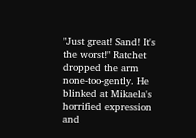"Just great! Sand! It's the worst!" Ratchet dropped the arm none-too-gently. He blinked at Mikaela's horrified expression and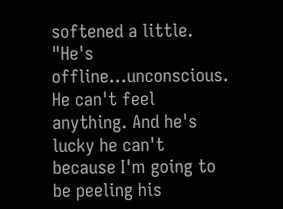softened a little. "He's offline…unconscious. He can't feel anything. And he's lucky he can't because I'm going to be peeling his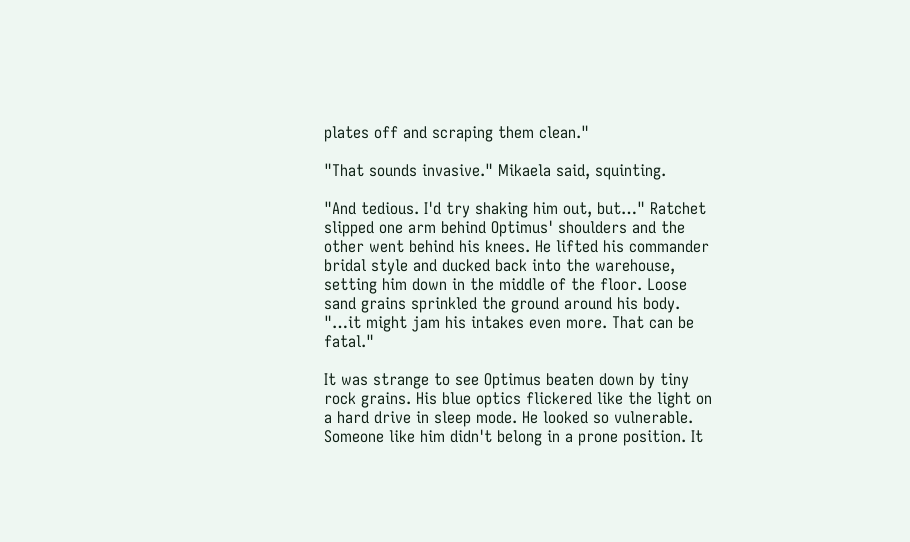plates off and scraping them clean."

"That sounds invasive." Mikaela said, squinting.

"And tedious. I'd try shaking him out, but…" Ratchet slipped one arm behind Optimus' shoulders and the other went behind his knees. He lifted his commander bridal style and ducked back into the warehouse, setting him down in the middle of the floor. Loose sand grains sprinkled the ground around his body. "…it might jam his intakes even more. That can be fatal."

It was strange to see Optimus beaten down by tiny rock grains. His blue optics flickered like the light on a hard drive in sleep mode. He looked so vulnerable. Someone like him didn't belong in a prone position. It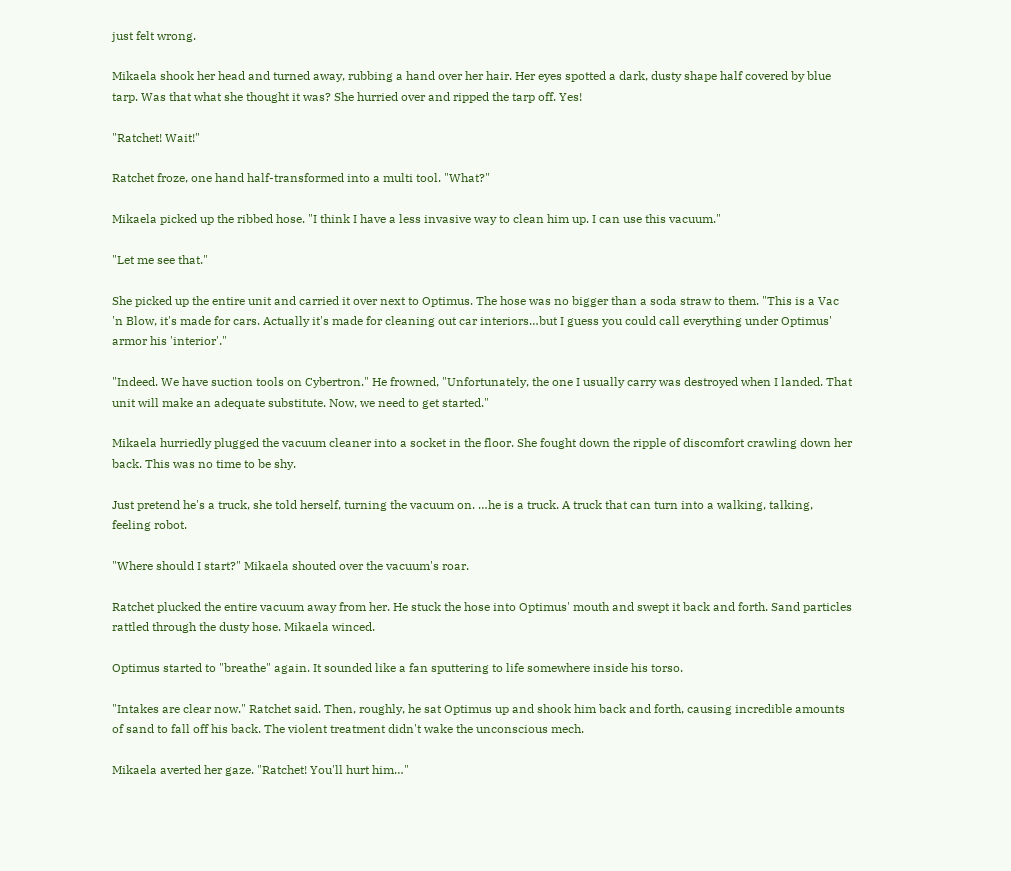just felt wrong.

Mikaela shook her head and turned away, rubbing a hand over her hair. Her eyes spotted a dark, dusty shape half covered by blue tarp. Was that what she thought it was? She hurried over and ripped the tarp off. Yes!

"Ratchet! Wait!"

Ratchet froze, one hand half-transformed into a multi tool. "What?"

Mikaela picked up the ribbed hose. "I think I have a less invasive way to clean him up. I can use this vacuum."

"Let me see that."

She picked up the entire unit and carried it over next to Optimus. The hose was no bigger than a soda straw to them. "This is a Vac 'n Blow, it's made for cars. Actually it's made for cleaning out car interiors…but I guess you could call everything under Optimus' armor his 'interior'."

"Indeed. We have suction tools on Cybertron." He frowned, "Unfortunately, the one I usually carry was destroyed when I landed. That unit will make an adequate substitute. Now, we need to get started."

Mikaela hurriedly plugged the vacuum cleaner into a socket in the floor. She fought down the ripple of discomfort crawling down her back. This was no time to be shy.

Just pretend he's a truck, she told herself, turning the vacuum on. …he is a truck. A truck that can turn into a walking, talking, feeling robot.

"Where should I start?" Mikaela shouted over the vacuum's roar.

Ratchet plucked the entire vacuum away from her. He stuck the hose into Optimus' mouth and swept it back and forth. Sand particles rattled through the dusty hose. Mikaela winced.

Optimus started to "breathe" again. It sounded like a fan sputtering to life somewhere inside his torso.

"Intakes are clear now." Ratchet said. Then, roughly, he sat Optimus up and shook him back and forth, causing incredible amounts of sand to fall off his back. The violent treatment didn't wake the unconscious mech.

Mikaela averted her gaze. "Ratchet! You'll hurt him…"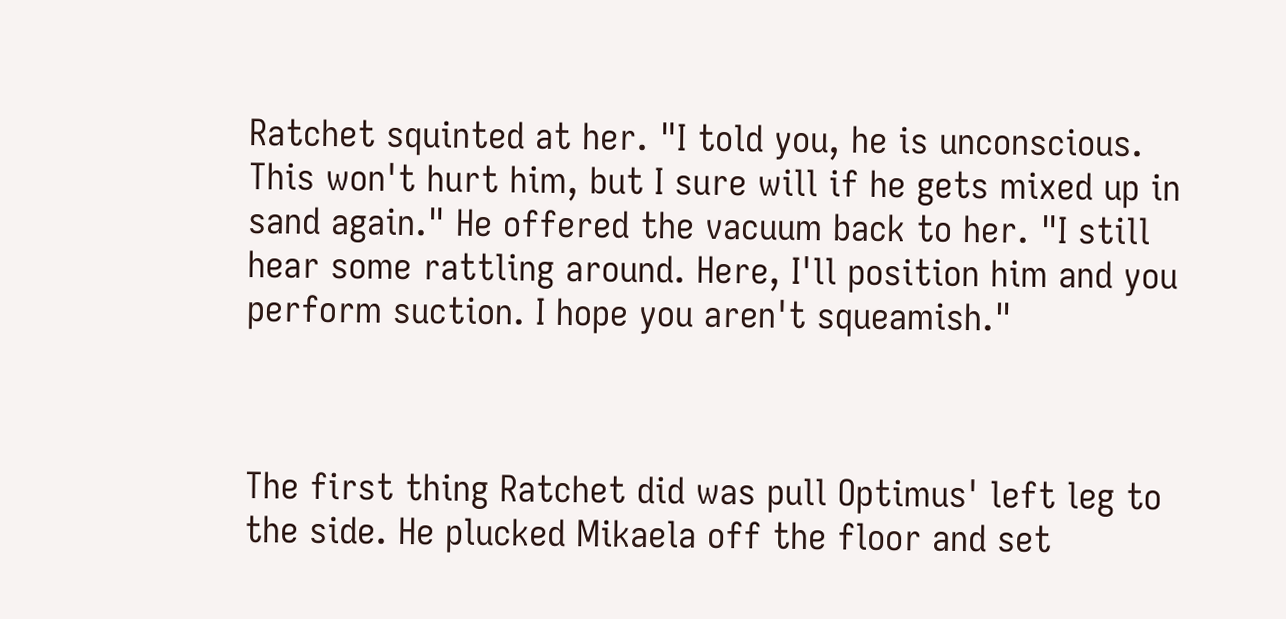Ratchet squinted at her. "I told you, he is unconscious. This won't hurt him, but I sure will if he gets mixed up in sand again." He offered the vacuum back to her. "I still hear some rattling around. Here, I'll position him and you perform suction. I hope you aren't squeamish."



The first thing Ratchet did was pull Optimus' left leg to the side. He plucked Mikaela off the floor and set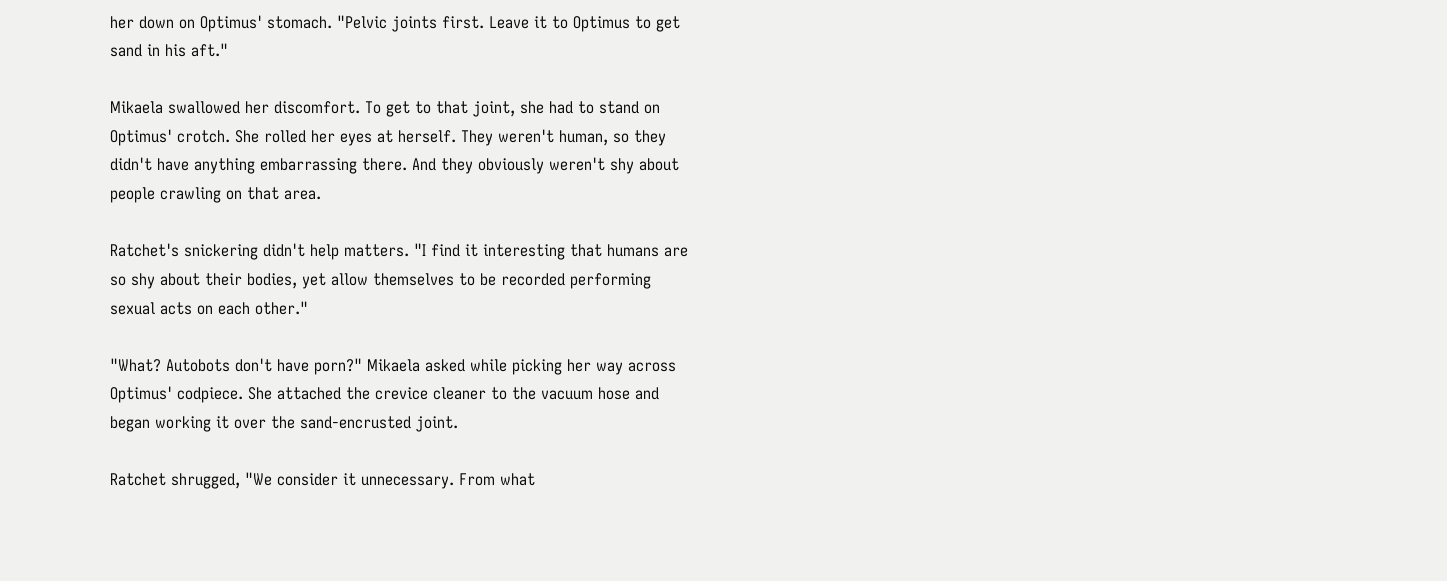her down on Optimus' stomach. "Pelvic joints first. Leave it to Optimus to get sand in his aft."

Mikaela swallowed her discomfort. To get to that joint, she had to stand on Optimus' crotch. She rolled her eyes at herself. They weren't human, so they didn't have anything embarrassing there. And they obviously weren't shy about people crawling on that area.

Ratchet's snickering didn't help matters. "I find it interesting that humans are so shy about their bodies, yet allow themselves to be recorded performing sexual acts on each other."

"What? Autobots don't have porn?" Mikaela asked while picking her way across Optimus' codpiece. She attached the crevice cleaner to the vacuum hose and began working it over the sand-encrusted joint.

Ratchet shrugged, "We consider it unnecessary. From what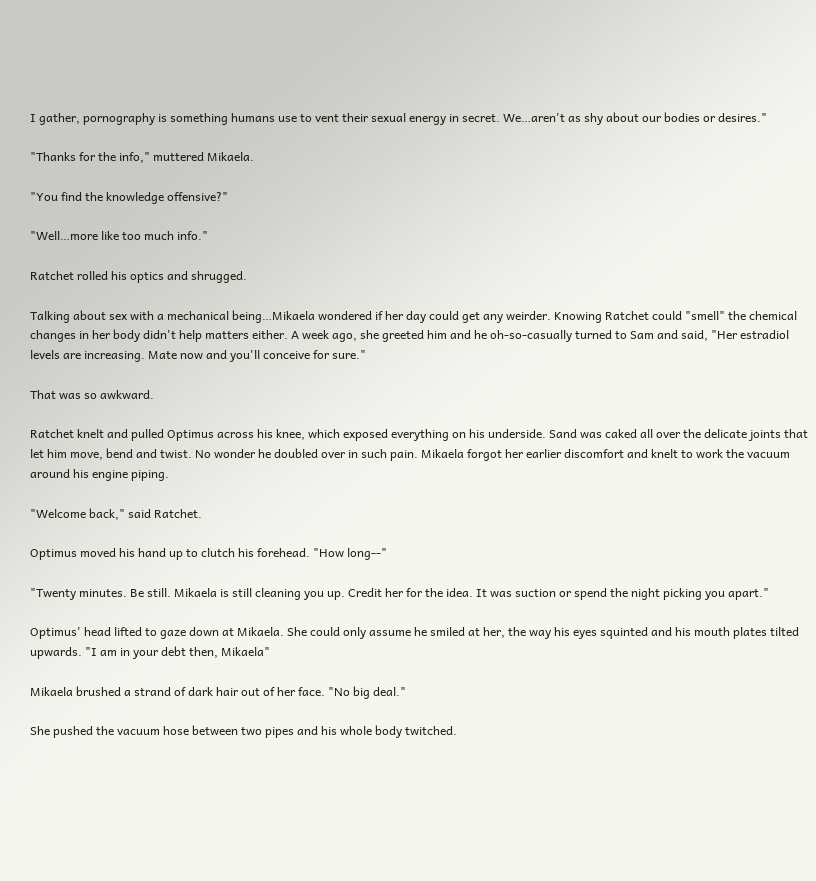I gather, pornography is something humans use to vent their sexual energy in secret. We…aren't as shy about our bodies or desires."

"Thanks for the info," muttered Mikaela.

"You find the knowledge offensive?"

"Well…more like too much info."

Ratchet rolled his optics and shrugged.

Talking about sex with a mechanical being…Mikaela wondered if her day could get any weirder. Knowing Ratchet could "smell" the chemical changes in her body didn't help matters either. A week ago, she greeted him and he oh-so-casually turned to Sam and said, "Her estradiol levels are increasing. Mate now and you'll conceive for sure."

That was so awkward.

Ratchet knelt and pulled Optimus across his knee, which exposed everything on his underside. Sand was caked all over the delicate joints that let him move, bend and twist. No wonder he doubled over in such pain. Mikaela forgot her earlier discomfort and knelt to work the vacuum around his engine piping.

"Welcome back," said Ratchet.

Optimus moved his hand up to clutch his forehead. "How long--"

"Twenty minutes. Be still. Mikaela is still cleaning you up. Credit her for the idea. It was suction or spend the night picking you apart."

Optimus' head lifted to gaze down at Mikaela. She could only assume he smiled at her, the way his eyes squinted and his mouth plates tilted upwards. "I am in your debt then, Mikaela"

Mikaela brushed a strand of dark hair out of her face. "No big deal."

She pushed the vacuum hose between two pipes and his whole body twitched.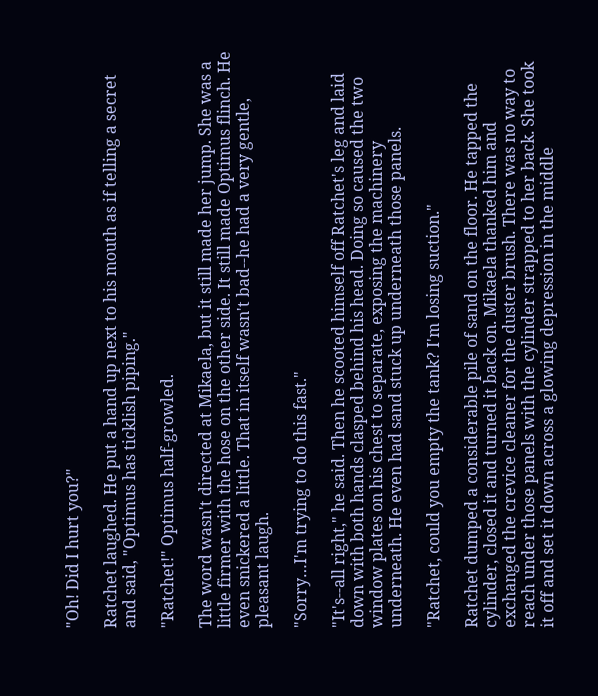"Oh! Did I hurt you?"

Ratchet laughed. He put a hand up next to his mouth as if telling a secret and said, "Optimus has ticklish piping."

"Ratchet!" Optimus half-growled.

The word wasn't directed at Mikaela, but it still made her jump. She was a little firmer with the hose on the other side. It still made Optimus flinch. He even snickered a little. That in itself wasn't bad--he had a very gentle, pleasant laugh.

"Sorry…I'm trying to do this fast."

"It's--all right," he said. Then he scooted himself off Ratchet's leg and laid down with both hands clasped behind his head. Doing so caused the two window plates on his chest to separate, exposing the machinery underneath. He even had sand stuck up underneath those panels.

"Ratchet, could you empty the tank? I'm losing suction."

Ratchet dumped a considerable pile of sand on the floor. He tapped the cylinder, closed it and turned it back on. Mikaela thanked him and exchanged the crevice cleaner for the duster brush. There was no way to reach under those panels with the cylinder strapped to her back. She took it off and set it down across a glowing depression in the middle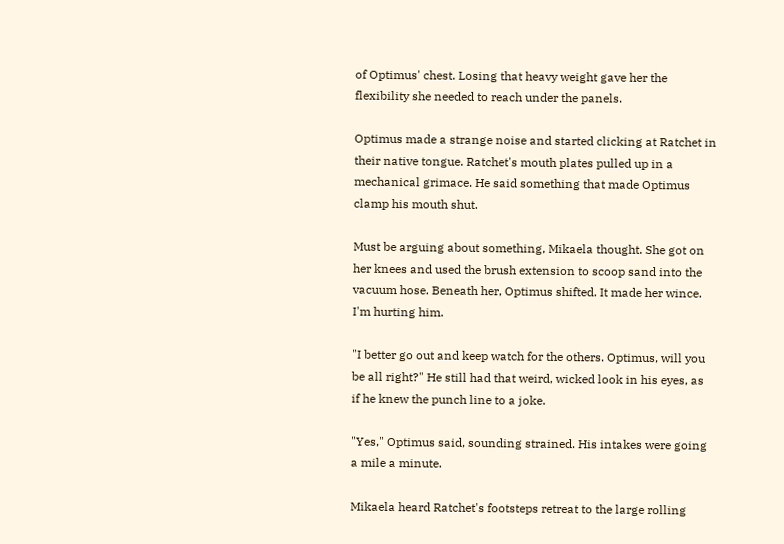of Optimus' chest. Losing that heavy weight gave her the flexibility she needed to reach under the panels.

Optimus made a strange noise and started clicking at Ratchet in their native tongue. Ratchet's mouth plates pulled up in a mechanical grimace. He said something that made Optimus clamp his mouth shut.

Must be arguing about something, Mikaela thought. She got on her knees and used the brush extension to scoop sand into the vacuum hose. Beneath her, Optimus shifted. It made her wince. I'm hurting him.

"I better go out and keep watch for the others. Optimus, will you be all right?" He still had that weird, wicked look in his eyes, as if he knew the punch line to a joke.

"Yes," Optimus said, sounding strained. His intakes were going a mile a minute.

Mikaela heard Ratchet's footsteps retreat to the large rolling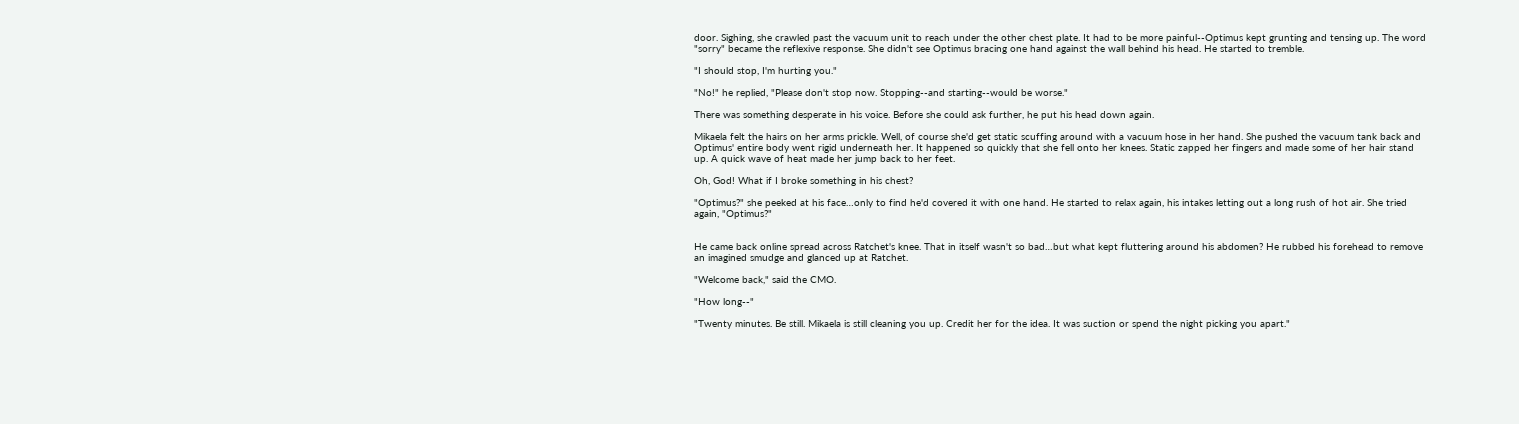door. Sighing, she crawled past the vacuum unit to reach under the other chest plate. It had to be more painful--Optimus kept grunting and tensing up. The word "sorry" became the reflexive response. She didn't see Optimus bracing one hand against the wall behind his head. He started to tremble.

"I should stop, I'm hurting you."

"No!" he replied, "Please don't stop now. Stopping--and starting--would be worse."

There was something desperate in his voice. Before she could ask further, he put his head down again.

Mikaela felt the hairs on her arms prickle. Well, of course she'd get static scuffing around with a vacuum hose in her hand. She pushed the vacuum tank back and Optimus' entire body went rigid underneath her. It happened so quickly that she fell onto her knees. Static zapped her fingers and made some of her hair stand up. A quick wave of heat made her jump back to her feet.

Oh, God! What if I broke something in his chest?

"Optimus?" she peeked at his face…only to find he'd covered it with one hand. He started to relax again, his intakes letting out a long rush of hot air. She tried again, "Optimus?"


He came back online spread across Ratchet's knee. That in itself wasn't so bad…but what kept fluttering around his abdomen? He rubbed his forehead to remove an imagined smudge and glanced up at Ratchet.

"Welcome back," said the CMO.

"How long--"

"Twenty minutes. Be still. Mikaela is still cleaning you up. Credit her for the idea. It was suction or spend the night picking you apart."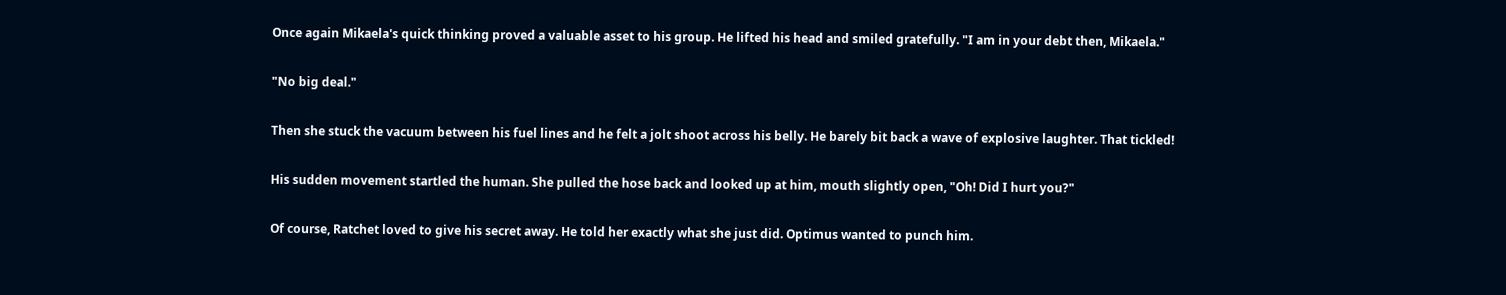Once again Mikaela's quick thinking proved a valuable asset to his group. He lifted his head and smiled gratefully. "I am in your debt then, Mikaela."

"No big deal."

Then she stuck the vacuum between his fuel lines and he felt a jolt shoot across his belly. He barely bit back a wave of explosive laughter. That tickled!

His sudden movement startled the human. She pulled the hose back and looked up at him, mouth slightly open, "Oh! Did I hurt you?"

Of course, Ratchet loved to give his secret away. He told her exactly what she just did. Optimus wanted to punch him.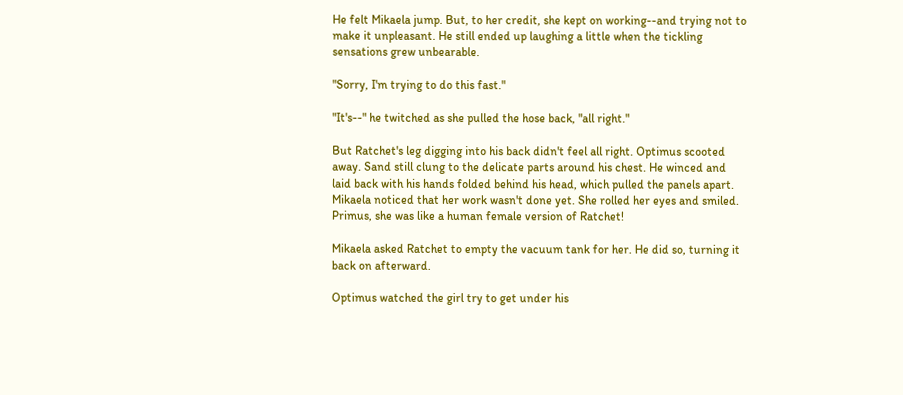He felt Mikaela jump. But, to her credit, she kept on working--and trying not to make it unpleasant. He still ended up laughing a little when the tickling sensations grew unbearable.

"Sorry, I'm trying to do this fast."

"It's--" he twitched as she pulled the hose back, "all right."

But Ratchet's leg digging into his back didn't feel all right. Optimus scooted away. Sand still clung to the delicate parts around his chest. He winced and laid back with his hands folded behind his head, which pulled the panels apart. Mikaela noticed that her work wasn't done yet. She rolled her eyes and smiled. Primus, she was like a human female version of Ratchet!

Mikaela asked Ratchet to empty the vacuum tank for her. He did so, turning it back on afterward.

Optimus watched the girl try to get under his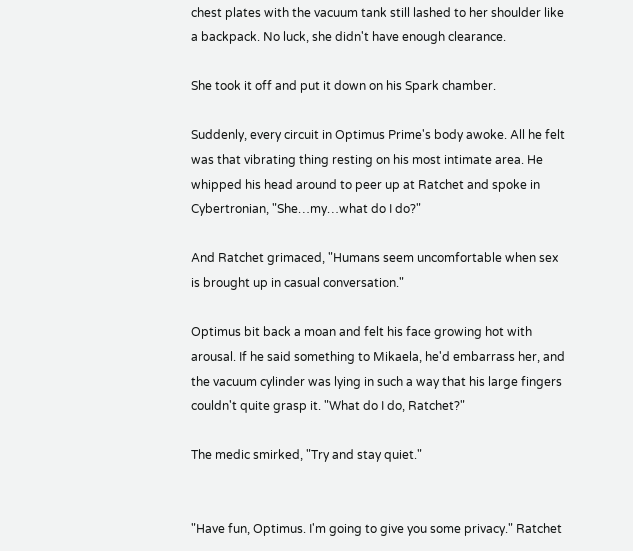chest plates with the vacuum tank still lashed to her shoulder like a backpack. No luck, she didn't have enough clearance.

She took it off and put it down on his Spark chamber.

Suddenly, every circuit in Optimus Prime's body awoke. All he felt was that vibrating thing resting on his most intimate area. He whipped his head around to peer up at Ratchet and spoke in Cybertronian, "She…my…what do I do?"

And Ratchet grimaced, "Humans seem uncomfortable when sex is brought up in casual conversation."

Optimus bit back a moan and felt his face growing hot with arousal. If he said something to Mikaela, he'd embarrass her, and the vacuum cylinder was lying in such a way that his large fingers couldn't quite grasp it. "What do I do, Ratchet?"

The medic smirked, "Try and stay quiet."


"Have fun, Optimus. I'm going to give you some privacy." Ratchet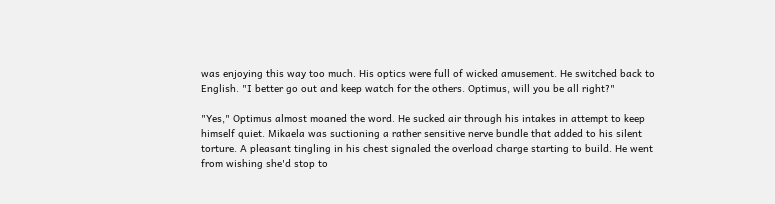was enjoying this way too much. His optics were full of wicked amusement. He switched back to English. "I better go out and keep watch for the others. Optimus, will you be all right?"

"Yes," Optimus almost moaned the word. He sucked air through his intakes in attempt to keep himself quiet. Mikaela was suctioning a rather sensitive nerve bundle that added to his silent torture. A pleasant tingling in his chest signaled the overload charge starting to build. He went from wishing she'd stop to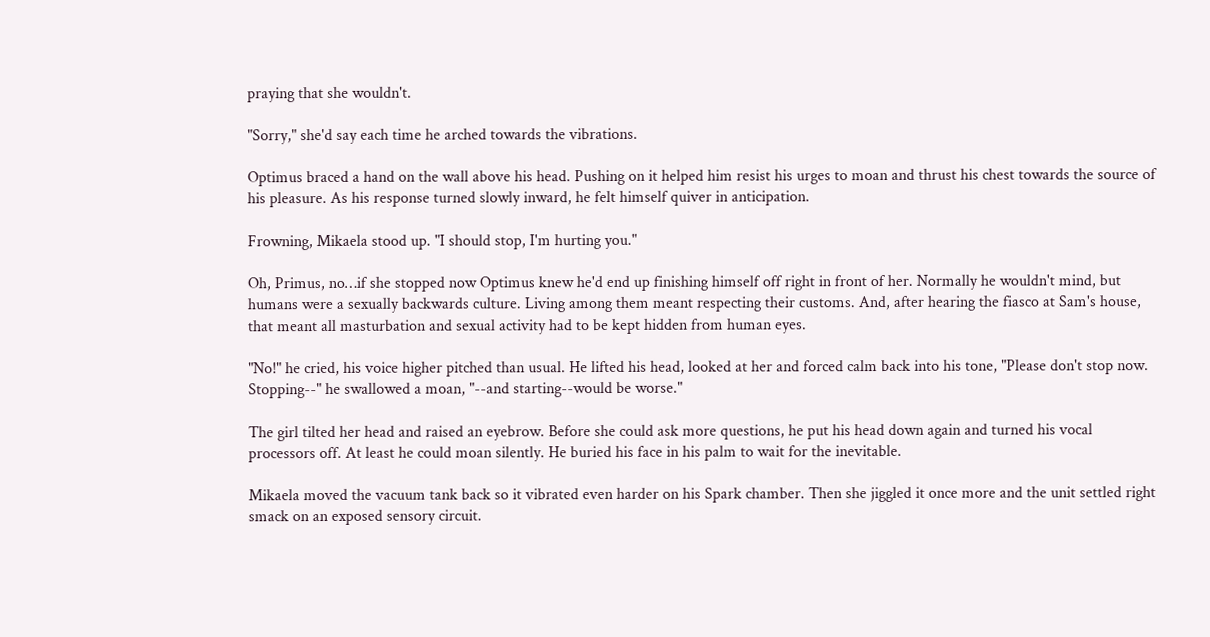praying that she wouldn't.

"Sorry," she'd say each time he arched towards the vibrations.

Optimus braced a hand on the wall above his head. Pushing on it helped him resist his urges to moan and thrust his chest towards the source of his pleasure. As his response turned slowly inward, he felt himself quiver in anticipation.

Frowning, Mikaela stood up. "I should stop, I'm hurting you."

Oh, Primus, no…if she stopped now Optimus knew he'd end up finishing himself off right in front of her. Normally he wouldn't mind, but humans were a sexually backwards culture. Living among them meant respecting their customs. And, after hearing the fiasco at Sam's house, that meant all masturbation and sexual activity had to be kept hidden from human eyes.

"No!" he cried, his voice higher pitched than usual. He lifted his head, looked at her and forced calm back into his tone, "Please don't stop now. Stopping--" he swallowed a moan, "--and starting--would be worse."

The girl tilted her head and raised an eyebrow. Before she could ask more questions, he put his head down again and turned his vocal processors off. At least he could moan silently. He buried his face in his palm to wait for the inevitable.

Mikaela moved the vacuum tank back so it vibrated even harder on his Spark chamber. Then she jiggled it once more and the unit settled right smack on an exposed sensory circuit.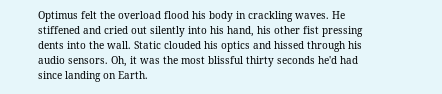Optimus felt the overload flood his body in crackling waves. He stiffened and cried out silently into his hand, his other fist pressing dents into the wall. Static clouded his optics and hissed through his audio sensors. Oh, it was the most blissful thirty seconds he'd had since landing on Earth.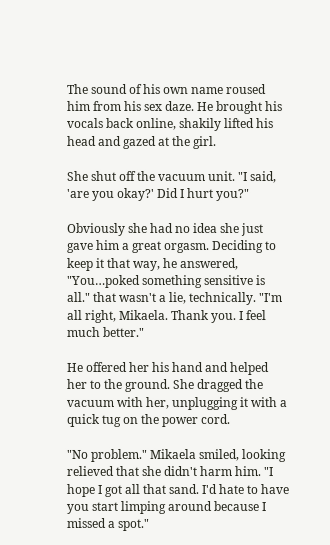The sound of his own name roused him from his sex daze. He brought his vocals back online, shakily lifted his head and gazed at the girl.

She shut off the vacuum unit. "I said, 'are you okay?' Did I hurt you?"

Obviously she had no idea she just gave him a great orgasm. Deciding to keep it that way, he answered, "You…poked something sensitive is all." that wasn't a lie, technically. "I'm all right, Mikaela. Thank you. I feel much better."

He offered her his hand and helped her to the ground. She dragged the vacuum with her, unplugging it with a quick tug on the power cord.

"No problem." Mikaela smiled, looking relieved that she didn't harm him. "I hope I got all that sand. I'd hate to have you start limping around because I missed a spot."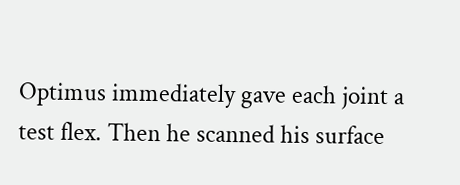Optimus immediately gave each joint a test flex. Then he scanned his surface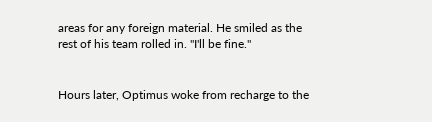areas for any foreign material. He smiled as the rest of his team rolled in. "I'll be fine."


Hours later, Optimus woke from recharge to the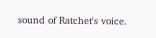sound of Ratchet's voice.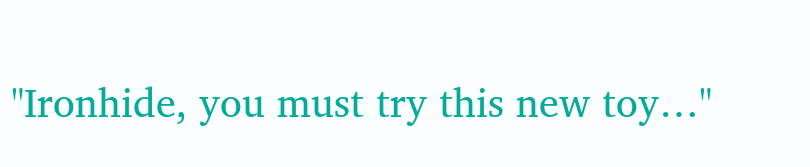"Ironhide, you must try this new toy…"